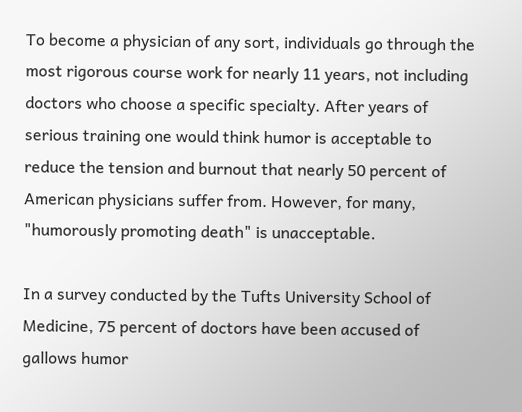To become a physician of any sort, individuals go through the most rigorous course work for nearly 11 years, not including doctors who choose a specific specialty. After years of serious training one would think humor is acceptable to reduce the tension and burnout that nearly 50 percent of American physicians suffer from. However, for many, "humorously promoting death" is unacceptable.

In a survey conducted by the Tufts University School of Medicine, 75 percent of doctors have been accused of gallows humor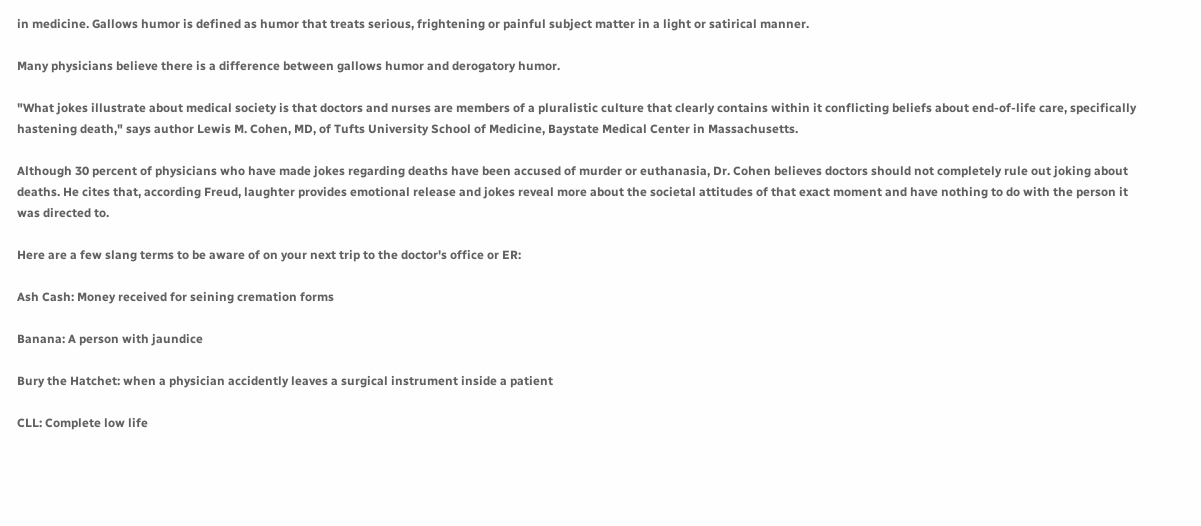in medicine. Gallows humor is defined as humor that treats serious, frightening or painful subject matter in a light or satirical manner.

Many physicians believe there is a difference between gallows humor and derogatory humor.

"What jokes illustrate about medical society is that doctors and nurses are members of a pluralistic culture that clearly contains within it conflicting beliefs about end-of-life care, specifically hastening death," says author Lewis M. Cohen, MD, of Tufts University School of Medicine, Baystate Medical Center in Massachusetts.

Although 30 percent of physicians who have made jokes regarding deaths have been accused of murder or euthanasia, Dr. Cohen believes doctors should not completely rule out joking about deaths. He cites that, according Freud, laughter provides emotional release and jokes reveal more about the societal attitudes of that exact moment and have nothing to do with the person it was directed to.

Here are a few slang terms to be aware of on your next trip to the doctor's office or ER:

Ash Cash: Money received for seining cremation forms

Banana: A person with jaundice

Bury the Hatchet: when a physician accidently leaves a surgical instrument inside a patient

CLL: Complete low life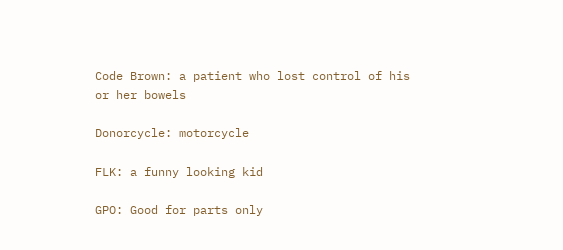Code Brown: a patient who lost control of his or her bowels

Donorcycle: motorcycle

FLK: a funny looking kid

GPO: Good for parts only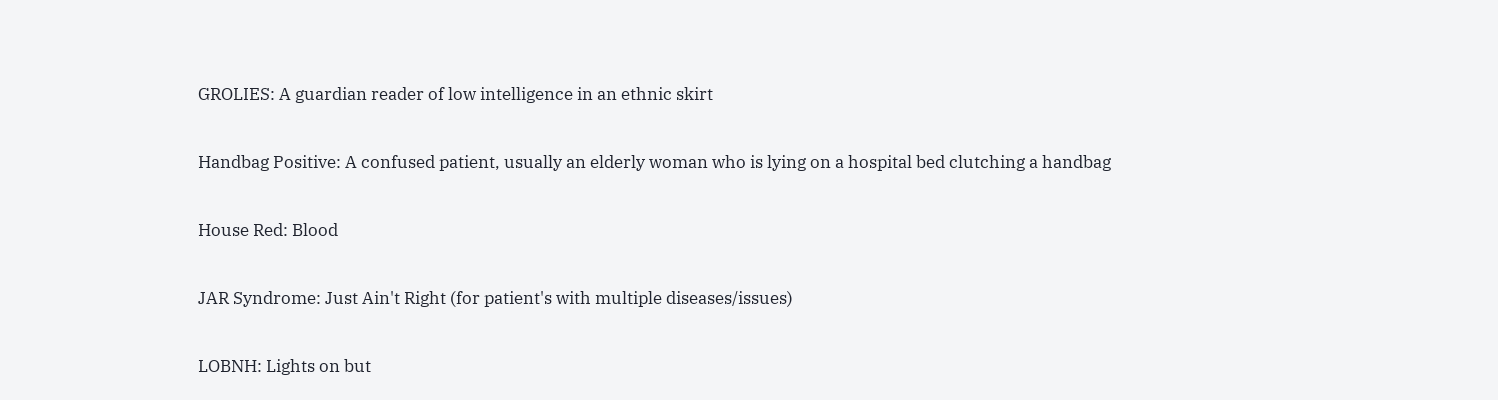GROLIES: A guardian reader of low intelligence in an ethnic skirt

Handbag Positive: A confused patient, usually an elderly woman who is lying on a hospital bed clutching a handbag

House Red: Blood

JAR Syndrome: Just Ain't Right (for patient's with multiple diseases/issues)

LOBNH: Lights on but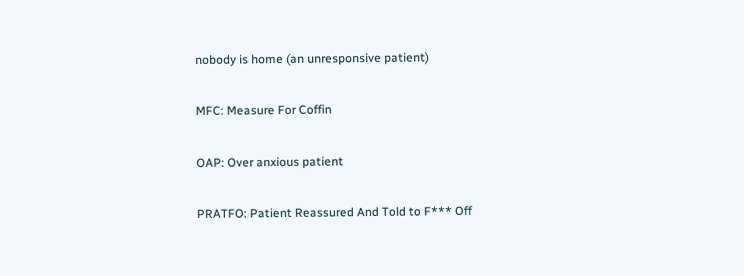nobody is home (an unresponsive patient)

MFC: Measure For Coffin

OAP: Over anxious patient

PRATFO: Patient Reassured And Told to F*** Off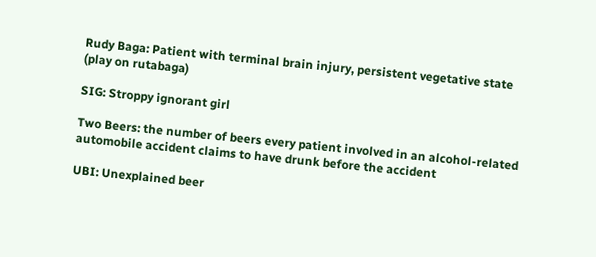Rudy Baga: Patient with terminal brain injury, persistent vegetative state (play on rutabaga)

SIG: Stroppy ignorant girl

Two Beers: the number of beers every patient involved in an alcohol-related automobile accident claims to have drunk before the accident

UBI: Unexplained beer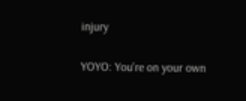injury

YOYO: You're on your own